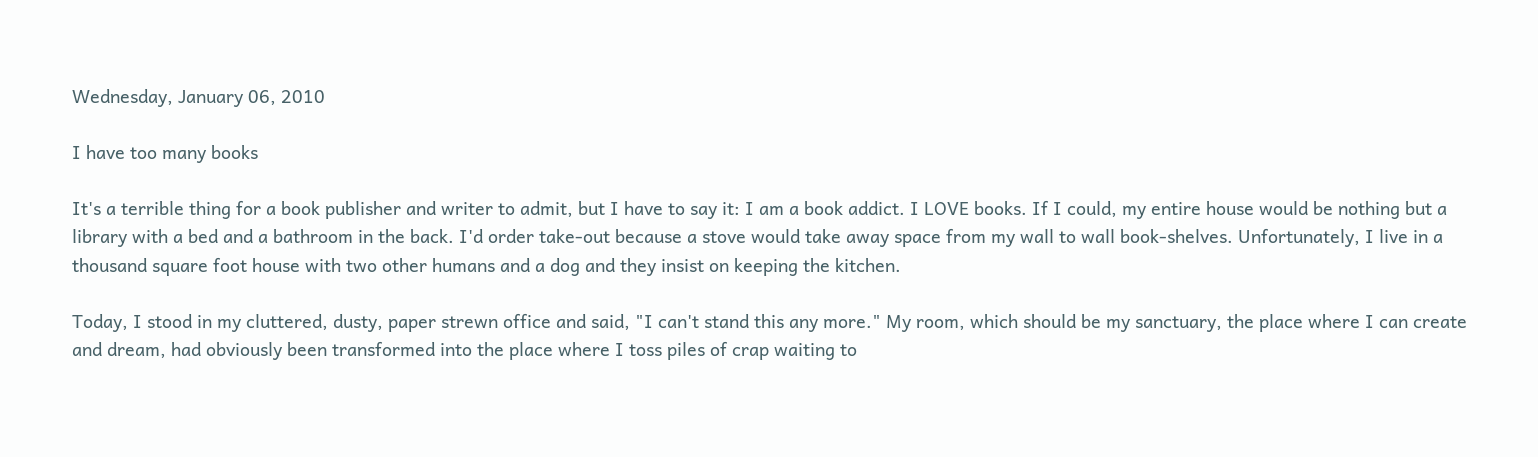Wednesday, January 06, 2010

I have too many books

It's a terrible thing for a book publisher and writer to admit, but I have to say it: I am a book addict. I LOVE books. If I could, my entire house would be nothing but a library with a bed and a bathroom in the back. I'd order take-out because a stove would take away space from my wall to wall book-shelves. Unfortunately, I live in a thousand square foot house with two other humans and a dog and they insist on keeping the kitchen.

Today, I stood in my cluttered, dusty, paper strewn office and said, "I can't stand this any more." My room, which should be my sanctuary, the place where I can create and dream, had obviously been transformed into the place where I toss piles of crap waiting to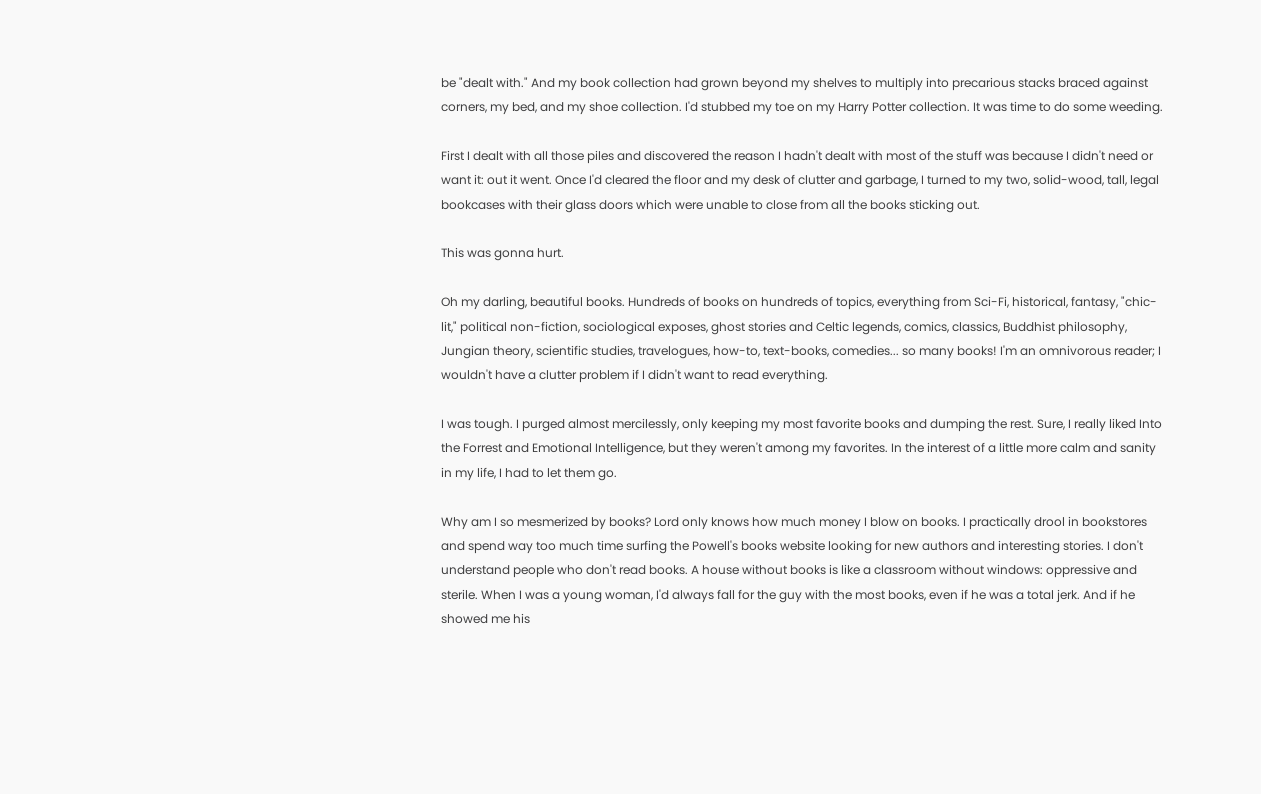be "dealt with." And my book collection had grown beyond my shelves to multiply into precarious stacks braced against corners, my bed, and my shoe collection. I'd stubbed my toe on my Harry Potter collection. It was time to do some weeding.

First I dealt with all those piles and discovered the reason I hadn't dealt with most of the stuff was because I didn't need or want it: out it went. Once I'd cleared the floor and my desk of clutter and garbage, I turned to my two, solid-wood, tall, legal bookcases with their glass doors which were unable to close from all the books sticking out.

This was gonna hurt.

Oh my darling, beautiful books. Hundreds of books on hundreds of topics, everything from Sci-Fi, historical, fantasy, "chic-lit," political non-fiction, sociological exposes, ghost stories and Celtic legends, comics, classics, Buddhist philosophy, Jungian theory, scientific studies, travelogues, how-to, text-books, comedies... so many books! I'm an omnivorous reader; I wouldn't have a clutter problem if I didn't want to read everything.

I was tough. I purged almost mercilessly, only keeping my most favorite books and dumping the rest. Sure, I really liked Into the Forrest and Emotional Intelligence, but they weren't among my favorites. In the interest of a little more calm and sanity in my life, I had to let them go.

Why am I so mesmerized by books? Lord only knows how much money I blow on books. I practically drool in bookstores and spend way too much time surfing the Powell's books website looking for new authors and interesting stories. I don't understand people who don't read books. A house without books is like a classroom without windows: oppressive and sterile. When I was a young woman, I'd always fall for the guy with the most books, even if he was a total jerk. And if he showed me his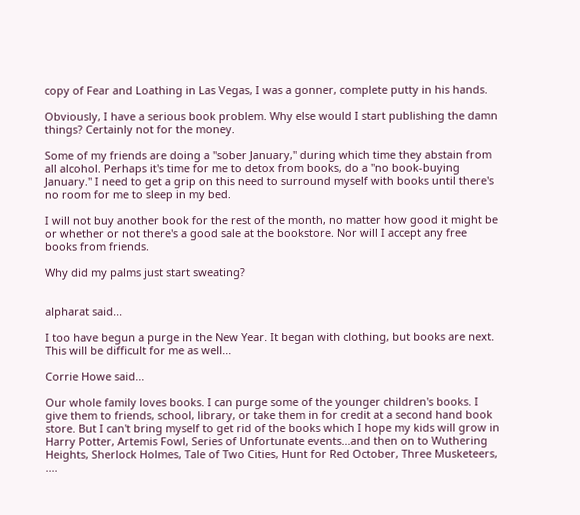copy of Fear and Loathing in Las Vegas, I was a gonner, complete putty in his hands.

Obviously, I have a serious book problem. Why else would I start publishing the damn things? Certainly not for the money.

Some of my friends are doing a "sober January," during which time they abstain from all alcohol. Perhaps it's time for me to detox from books, do a "no book-buying January." I need to get a grip on this need to surround myself with books until there's no room for me to sleep in my bed.

I will not buy another book for the rest of the month, no matter how good it might be or whether or not there's a good sale at the bookstore. Nor will I accept any free books from friends.

Why did my palms just start sweating?


alpharat said...

I too have begun a purge in the New Year. It began with clothing, but books are next. This will be difficult for me as well...

Corrie Howe said...

Our whole family loves books. I can purge some of the younger children's books. I give them to friends, school, library, or take them in for credit at a second hand book store. But I can't bring myself to get rid of the books which I hope my kids will grow in Harry Potter, Artemis Fowl, Series of Unfortunate events...and then on to Wuthering Heights, Sherlock Holmes, Tale of Two Cities, Hunt for Red October, Three Musketeers, ....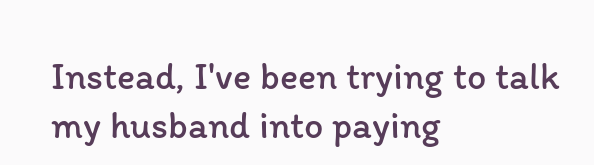Instead, I've been trying to talk my husband into paying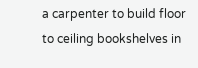a carpenter to build floor to ceiling bookshelves in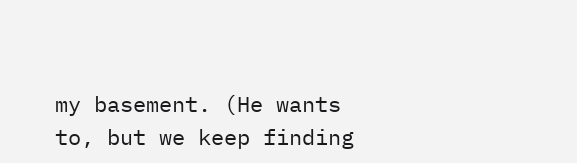my basement. (He wants to, but we keep finding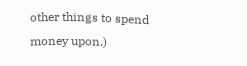other things to spend money upon.)